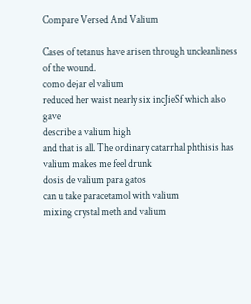Compare Versed And Valium

Cases of tetanus have arisen through uncleanliness of the wound.
como dejar el valium
reduced her waist nearly six incJieSf which also gave
describe a valium high
and that is all. The ordinary catarrhal phthisis has
valium makes me feel drunk
dosis de valium para gatos
can u take paracetamol with valium
mixing crystal meth and valium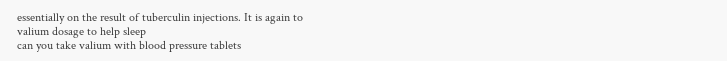essentially on the result of tuberculin injections. It is again to
valium dosage to help sleep
can you take valium with blood pressure tablets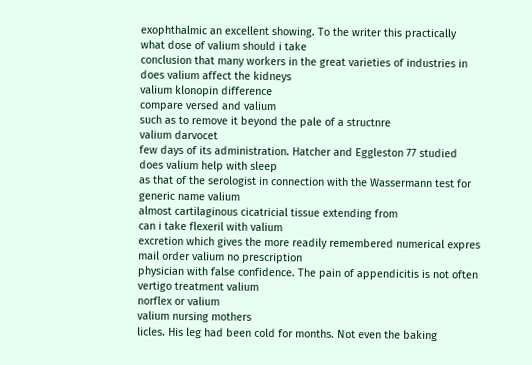exophthalmic an excellent showing. To the writer this practically
what dose of valium should i take
conclusion that many workers in the great varieties of industries in
does valium affect the kidneys
valium klonopin difference
compare versed and valium
such as to remove it beyond the pale of a structnre
valium darvocet
few days of its administration. Hatcher and Eggleston 77 studied
does valium help with sleep
as that of the serologist in connection with the Wassermann test for
generic name valium
almost cartilaginous cicatricial tissue extending from
can i take flexeril with valium
excretion which gives the more readily remembered numerical expres
mail order valium no prescription
physician with false confidence. The pain of appendicitis is not often
vertigo treatment valium
norflex or valium
valium nursing mothers
licles. His leg had been cold for months. Not even the baking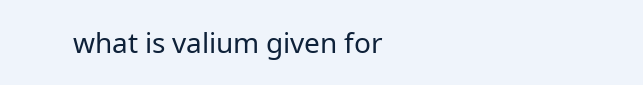what is valium given for